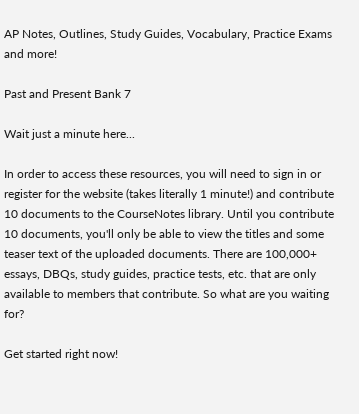AP Notes, Outlines, Study Guides, Vocabulary, Practice Exams and more!

Past and Present Bank 7

Wait just a minute here...

In order to access these resources, you will need to sign in or register for the website (takes literally 1 minute!) and contribute 10 documents to the CourseNotes library. Until you contribute 10 documents, you'll only be able to view the titles and some teaser text of the uploaded documents. There are 100,000+ essays, DBQs, study guides, practice tests, etc. that are only available to members that contribute. So what are you waiting for?

Get started right now!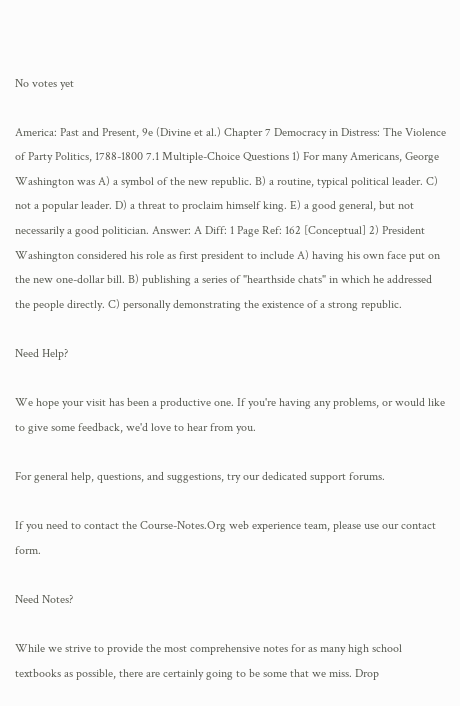No votes yet

America: Past and Present, 9e (Divine et al.) Chapter 7 Democracy in Distress: The Violence of Party Politics, 1788-1800 7.1 Multiple-Choice Questions 1) For many Americans, George Washington was A) a symbol of the new republic. B) a routine, typical political leader. C) not a popular leader. D) a threat to proclaim himself king. E) a good general, but not necessarily a good politician. Answer: A Diff: 1 Page Ref: 162 [Conceptual] 2) President Washington considered his role as first president to include A) having his own face put on the new one-dollar bill. B) publishing a series of "hearthside chats" in which he addressed the people directly. C) personally demonstrating the existence of a strong republic.

Need Help?

We hope your visit has been a productive one. If you're having any problems, or would like to give some feedback, we'd love to hear from you.

For general help, questions, and suggestions, try our dedicated support forums.

If you need to contact the Course-Notes.Org web experience team, please use our contact form.

Need Notes?

While we strive to provide the most comprehensive notes for as many high school textbooks as possible, there are certainly going to be some that we miss. Drop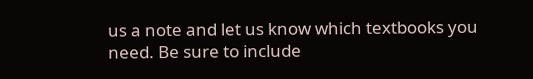us a note and let us know which textbooks you need. Be sure to include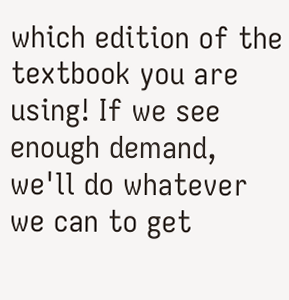which edition of the textbook you are using! If we see enough demand, we'll do whatever we can to get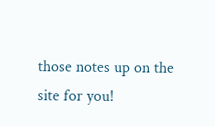those notes up on the site for you!